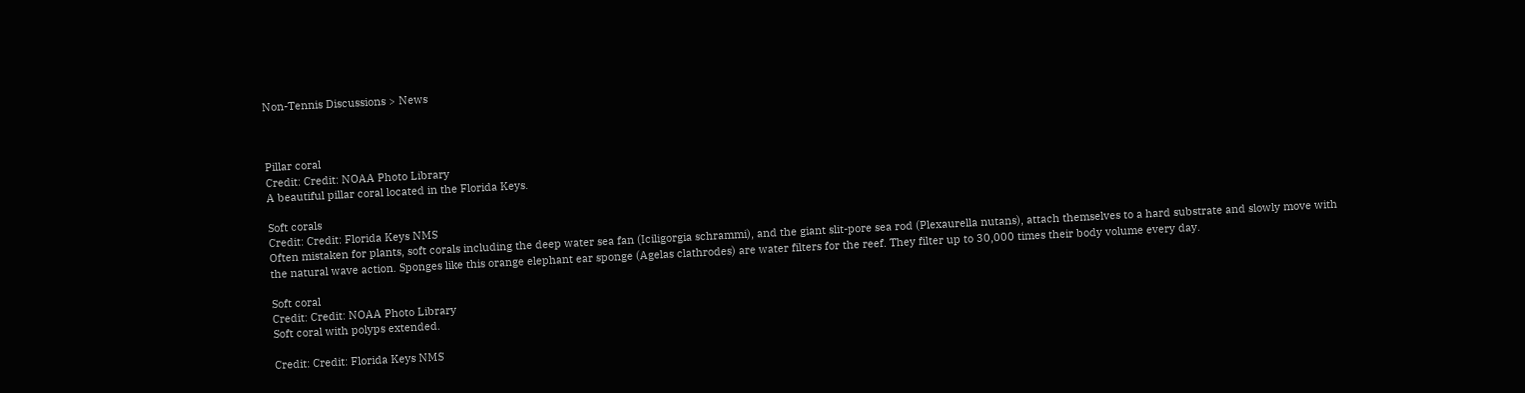Non-Tennis Discussions > News



Pillar coral
Credit: Credit: NOAA Photo Library
A beautiful pillar coral located in the Florida Keys.

Soft corals
Credit: Credit: Florida Keys NMS
Often mistaken for plants, soft corals including the deep water sea fan (Iciligorgia schrammi), and the giant slit-pore sea rod (Plexaurella nutans), attach themselves to a hard substrate and slowly move with the natural wave action. Sponges like this orange elephant ear sponge (Agelas clathrodes) are water filters for the reef. They filter up to 30,000 times their body volume every day.

Soft coral
Credit: Credit: NOAA Photo Library
Soft coral with polyps extended.

Credit: Credit: Florida Keys NMS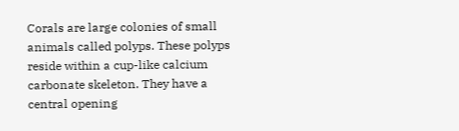Corals are large colonies of small animals called polyps. These polyps reside within a cup-like calcium carbonate skeleton. They have a central opening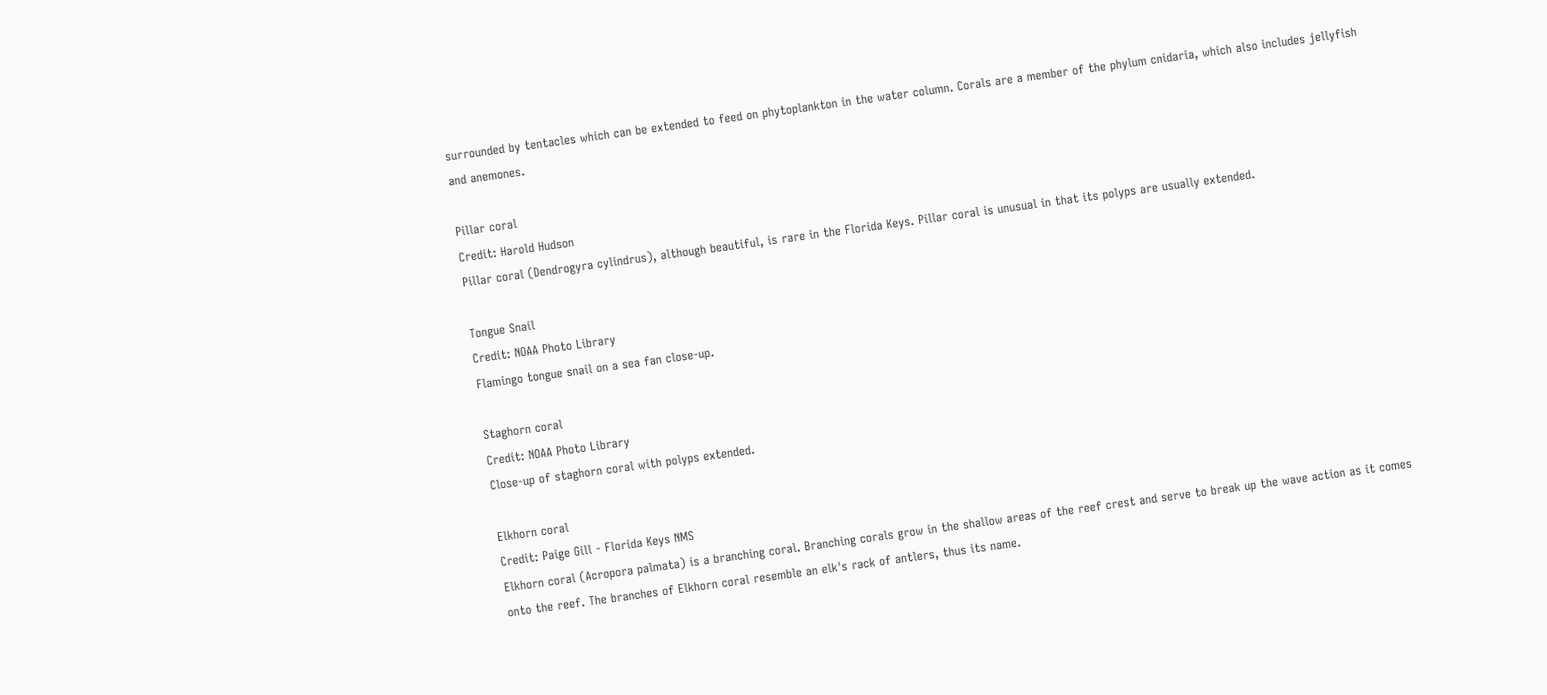surrounded by tentacles which can be extended to feed on phytoplankton in the water column. Corals are a member of the phylum cnidaria, which also includes jellyfish and anemones.

Pillar coral
Credit: Harold Hudson
Pillar coral (Dendrogyra cylindrus), although beautiful, is rare in the Florida Keys. Pillar coral is unusual in that its polyps are usually extended.

Tongue Snail
Credit: NOAA Photo Library
Flamingo tongue snail on a sea fan close-up.

Staghorn coral
Credit: NOAA Photo Library
Close-up of staghorn coral with polyps extended.

Elkhorn coral
Credit: Paige Gill - Florida Keys NMS
Elkhorn coral (Acropora palmata) is a branching coral. Branching corals grow in the shallow areas of the reef crest and serve to break up the wave action as it comes onto the reef. The branches of Elkhorn coral resemble an elk's rack of antlers, thus its name.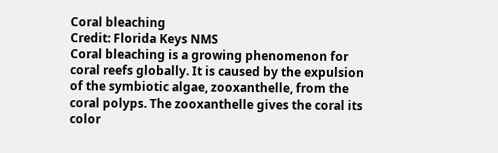Coral bleaching
Credit: Florida Keys NMS
Coral bleaching is a growing phenomenon for coral reefs globally. It is caused by the expulsion of the symbiotic algae, zooxanthelle, from the coral polyps. The zooxanthelle gives the coral its color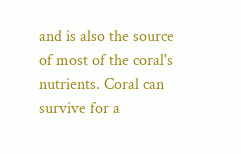and is also the source of most of the coral's nutrients. Coral can survive for a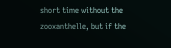short time without the zooxanthelle, but if the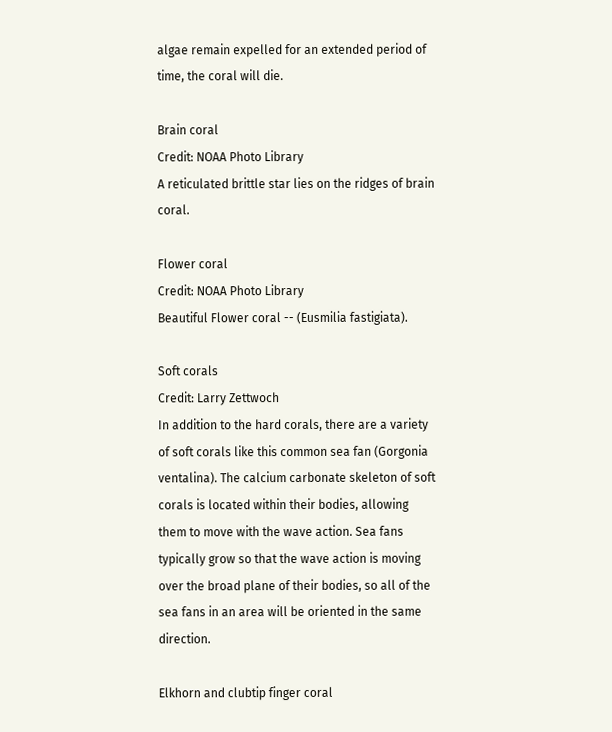algae remain expelled for an extended period of time, the coral will die.

Brain coral
Credit: NOAA Photo Library
A reticulated brittle star lies on the ridges of brain coral.

Flower coral
Credit: NOAA Photo Library
Beautiful Flower coral -- (Eusmilia fastigiata).

Soft corals
Credit: Larry Zettwoch
In addition to the hard corals, there are a variety of soft corals like this common sea fan (Gorgonia ventalina). The calcium carbonate skeleton of soft corals is located within their bodies, allowing them to move with the wave action. Sea fans typically grow so that the wave action is moving over the broad plane of their bodies, so all of the sea fans in an area will be oriented in the same direction.

Elkhorn and clubtip finger coral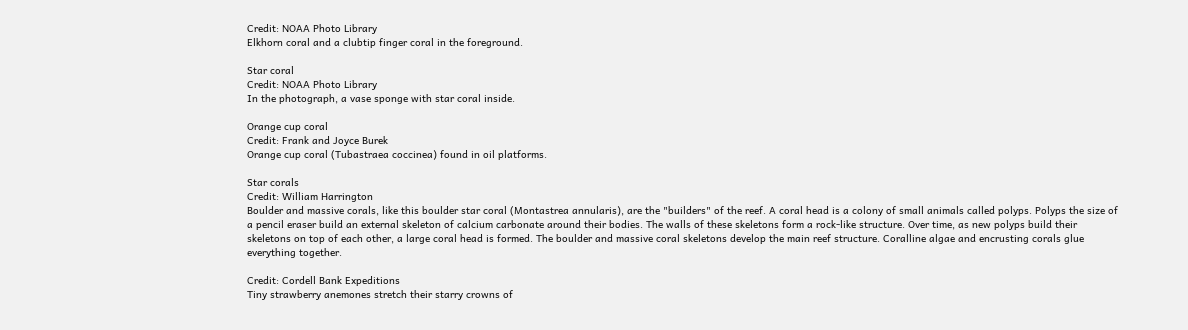Credit: NOAA Photo Library
Elkhorn coral and a clubtip finger coral in the foreground.

Star coral
Credit: NOAA Photo Library
In the photograph, a vase sponge with star coral inside.

Orange cup coral
Credit: Frank and Joyce Burek
Orange cup coral (Tubastraea coccinea) found in oil platforms.

Star corals
Credit: William Harrington
Boulder and massive corals, like this boulder star coral (Montastrea annularis), are the "builders" of the reef. A coral head is a colony of small animals called polyps. Polyps the size of a pencil eraser build an external skeleton of calcium carbonate around their bodies. The walls of these skeletons form a rock-like structure. Over time, as new polyps build their skeletons on top of each other, a large coral head is formed. The boulder and massive coral skeletons develop the main reef structure. Coralline algae and encrusting corals glue everything together.

Credit: Cordell Bank Expeditions
Tiny strawberry anemones stretch their starry crowns of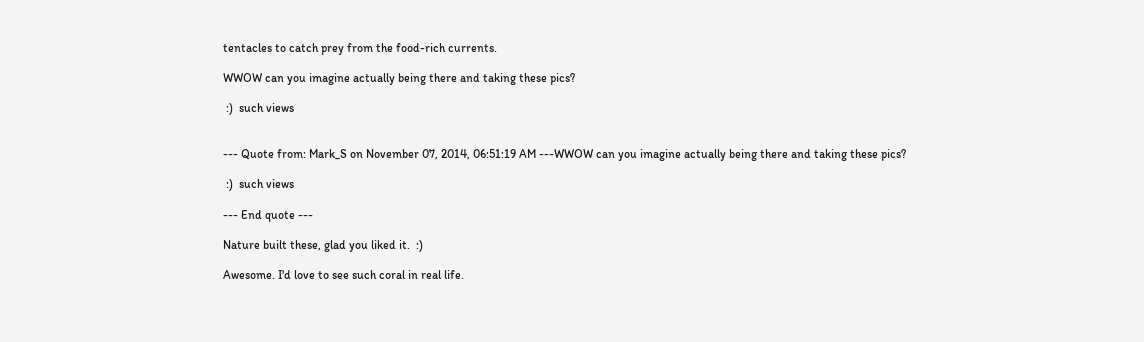tentacles to catch prey from the food-rich currents.

WWOW can you imagine actually being there and taking these pics?

 :)  such views


--- Quote from: Mark_S on November 07, 2014, 06:51:19 AM ---WWOW can you imagine actually being there and taking these pics?

 :)  such views

--- End quote ---

Nature built these, glad you liked it.  :)

Awesome. I'd love to see such coral in real life.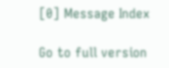[0] Message Index

Go to full version